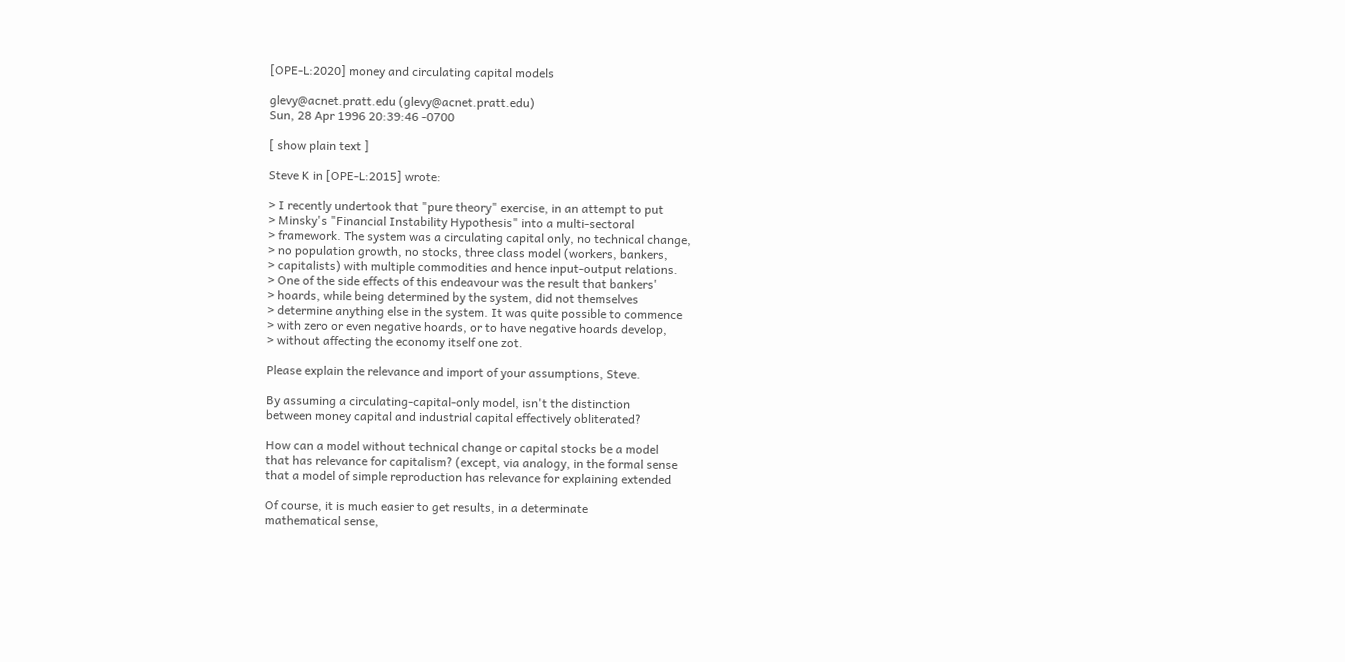[OPE-L:2020] money and circulating capital models

glevy@acnet.pratt.edu (glevy@acnet.pratt.edu)
Sun, 28 Apr 1996 20:39:46 -0700

[ show plain text ]

Steve K in [OPE-L:2015] wrote:

> I recently undertook that "pure theory" exercise, in an attempt to put
> Minsky's "Financial Instability Hypothesis" into a multi-sectoral
> framework. The system was a circulating capital only, no technical change,
> no population growth, no stocks, three class model (workers, bankers,
> capitalists) with multiple commodities and hence input-output relations.
> One of the side effects of this endeavour was the result that bankers'
> hoards, while being determined by the system, did not themselves
> determine anything else in the system. It was quite possible to commence
> with zero or even negative hoards, or to have negative hoards develop,
> without affecting the economy itself one zot.

Please explain the relevance and import of your assumptions, Steve.

By assuming a circulating-capital-only model, isn't the distinction
between money capital and industrial capital effectively obliterated?

How can a model without technical change or capital stocks be a model
that has relevance for capitalism? (except, via analogy, in the formal sense
that a model of simple reproduction has relevance for explaining extended

Of course, it is much easier to get results, in a determinate
mathematical sense,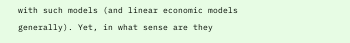with such models (and linear economic models
generally). Yet, in what sense are they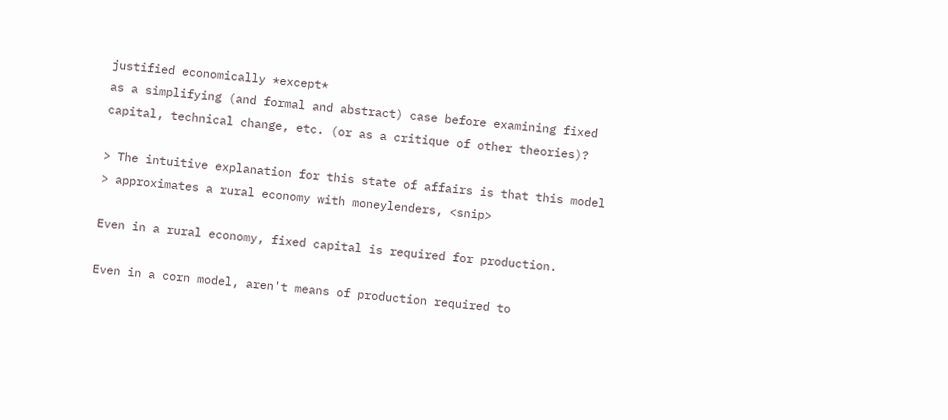justified economically *except*
as a simplifying (and formal and abstract) case before examining fixed
capital, technical change, etc. (or as a critique of other theories)?

> The intuitive explanation for this state of affairs is that this model
> approximates a rural economy with moneylenders, <snip>

Even in a rural economy, fixed capital is required for production.

Even in a corn model, aren't means of production required to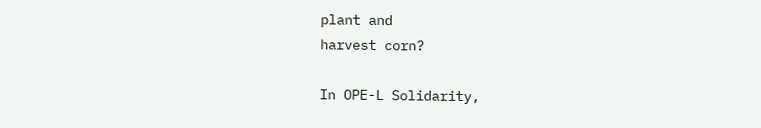plant and
harvest corn?

In OPE-L Solidarity,